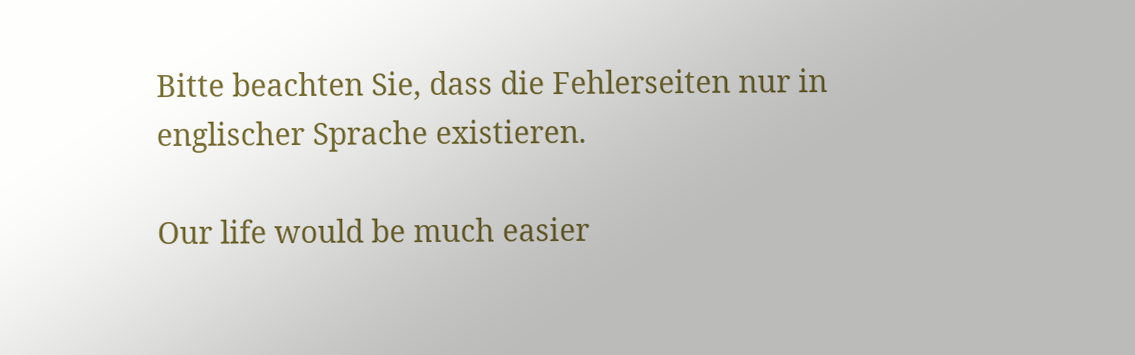Bitte beachten Sie, dass die Fehlerseiten nur in englischer Sprache existieren.

Our life would be much easier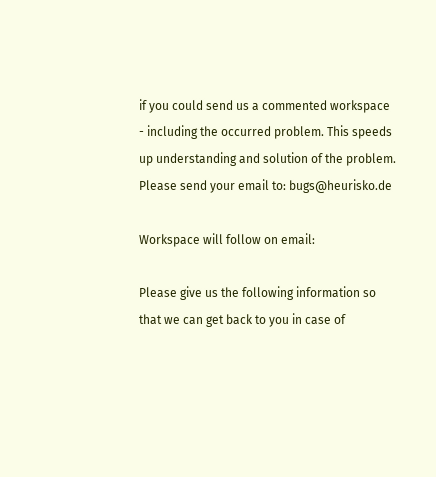if you could send us a commented workspace - including the occurred problem. This speeds up understanding and solution of the problem.
Please send your email to: bugs@heurisko.de

Workspace will follow on email:

Please give us the following information so that we can get back to you in case of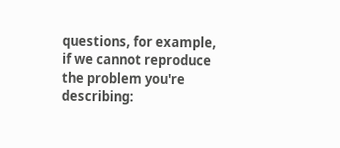questions, for example, if we cannot reproduce the problem you're describing: